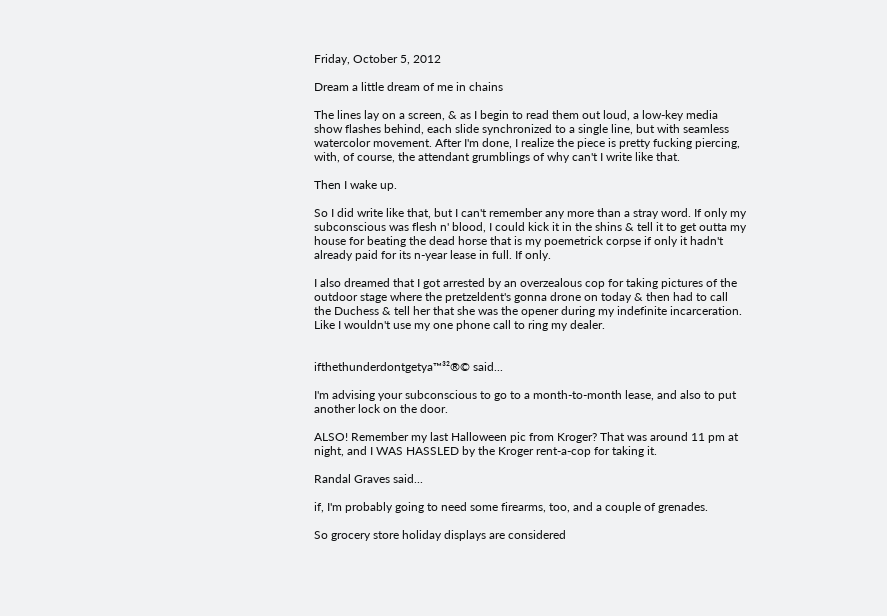Friday, October 5, 2012

Dream a little dream of me in chains

The lines lay on a screen, & as I begin to read them out loud, a low-key media show flashes behind, each slide synchronized to a single line, but with seamless watercolor movement. After I'm done, I realize the piece is pretty fucking piercing, with, of course, the attendant grumblings of why can't I write like that.

Then I wake up.

So I did write like that, but I can't remember any more than a stray word. If only my subconscious was flesh n' blood, I could kick it in the shins & tell it to get outta my house for beating the dead horse that is my poemetrick corpse if only it hadn't already paid for its n-year lease in full. If only.

I also dreamed that I got arrested by an overzealous cop for taking pictures of the outdoor stage where the pretzeldent's gonna drone on today & then had to call the Duchess & tell her that she was the opener during my indefinite incarceration. Like I wouldn't use my one phone call to ring my dealer.


ifthethunderdontgetya™³²®© said...

I'm advising your subconscious to go to a month-to-month lease, and also to put another lock on the door.

ALSO! Remember my last Halloween pic from Kroger? That was around 11 pm at night, and I WAS HASSLED by the Kroger rent-a-cop for taking it.

Randal Graves said...

if, I'm probably going to need some firearms, too, and a couple of grenades.

So grocery store holiday displays are considered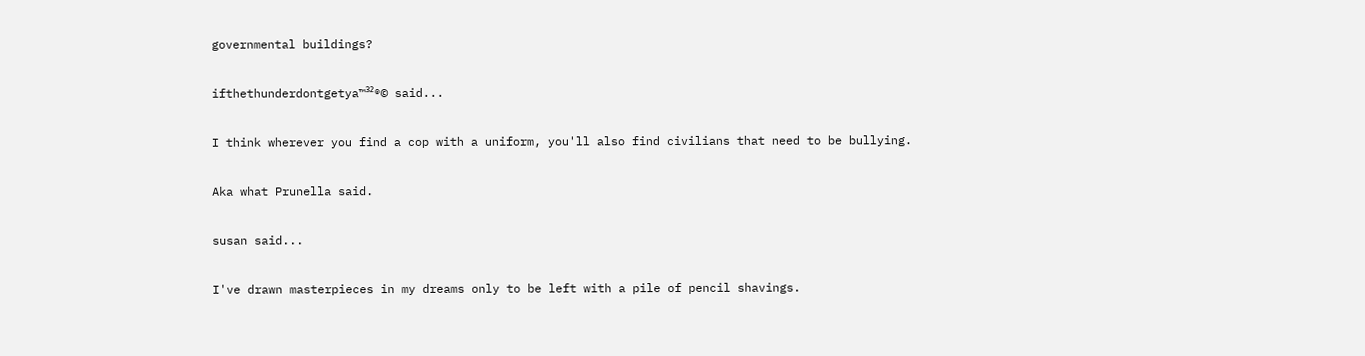governmental buildings?

ifthethunderdontgetya™³²®© said...

I think wherever you find a cop with a uniform, you'll also find civilians that need to be bullying.

Aka what Prunella said.

susan said...

I've drawn masterpieces in my dreams only to be left with a pile of pencil shavings.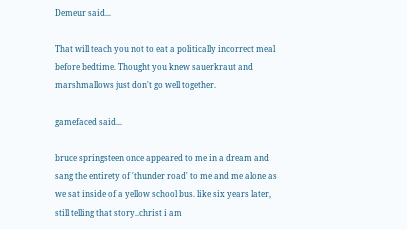Demeur said...

That will teach you not to eat a politically incorrect meal before bedtime. Thought you knew sauerkraut and marshmallows just don't go well together.

gamefaced said...

bruce springsteen once appeared to me in a dream and sang the entirety of 'thunder road' to me and me alone as we sat inside of a yellow school bus. like six years later, still telling that story..christ i am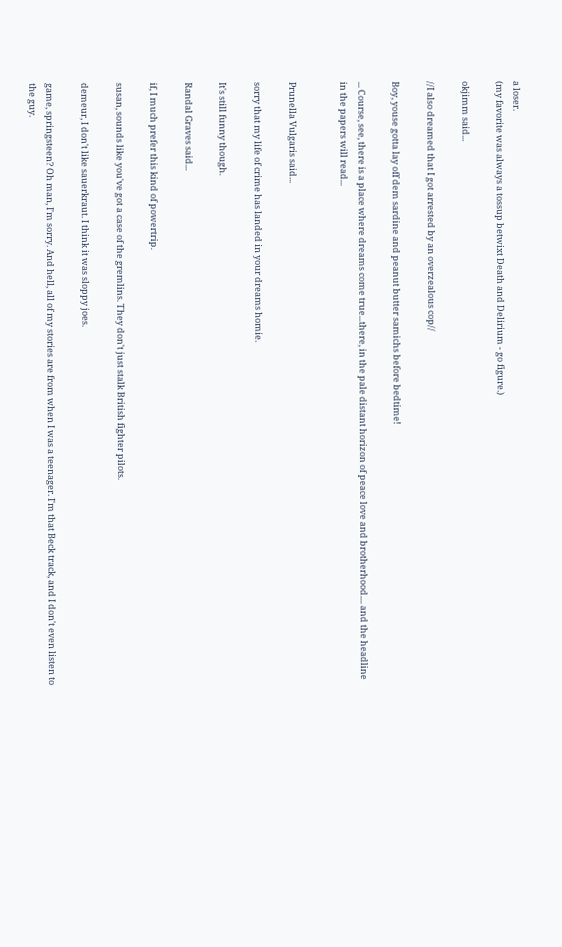a loser.
(my favorite was always a tossup betwixt Death and Delirium - go figure.)

okjimm said...

//I also dreamed that I got arrested by an overzealous cop//

Boy, youse gotta lay off dem sardine and peanut butter samichs before bedtime!

... Course, see, there is a place where dreams come true...there, in the pale distant horizon of peace love and brotherhood.... and the headline in the papers will read...


Prunella Vulgaris said...

sorry that my life of crime has landed in your dreams homie.

It's still funny though.

Randal Graves said...

if, I much prefer this kind of powertrip.

susan, sounds like you've got a case of the gremlins. They don't just stalk British fighter pilots.

demeur, I don't like sauerkraut. I think it was sloppy joes.

game, springsteen? Oh man, I'm sorry. And hell, all of my stories are from when I was a teenager. I'm that Beck track, and I don't even listen to the guy.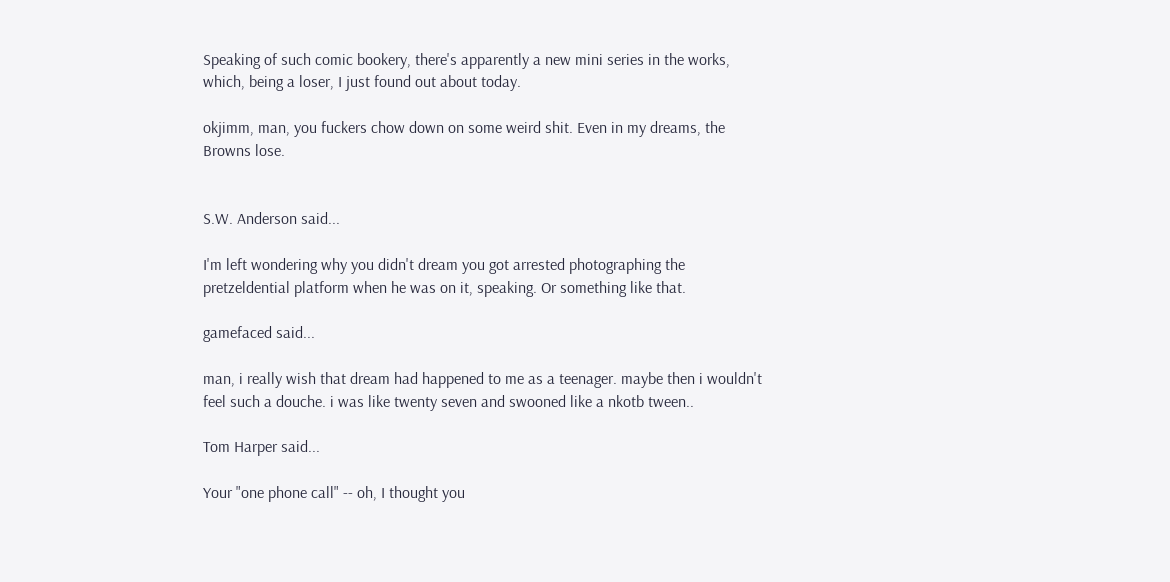Speaking of such comic bookery, there's apparently a new mini series in the works, which, being a loser, I just found out about today.

okjimm, man, you fuckers chow down on some weird shit. Even in my dreams, the Browns lose.


S.W. Anderson said...

I'm left wondering why you didn't dream you got arrested photographing the pretzeldential platform when he was on it, speaking. Or something like that.

gamefaced said...

man, i really wish that dream had happened to me as a teenager. maybe then i wouldn't feel such a douche. i was like twenty seven and swooned like a nkotb tween..

Tom Harper said...

Your "one phone call" -- oh, I thought you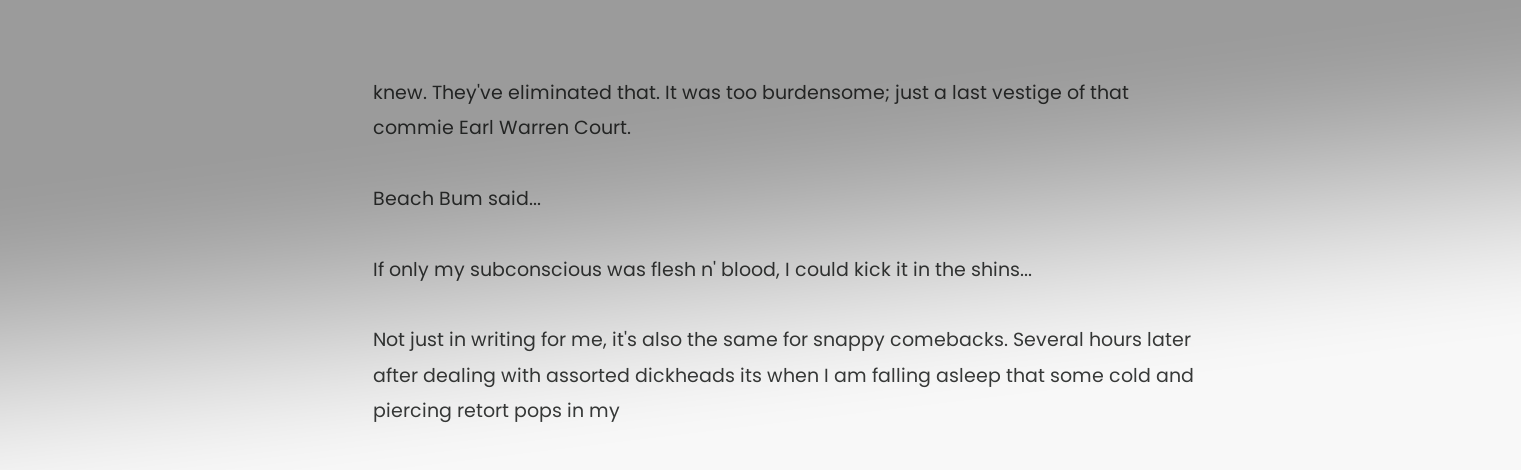knew. They've eliminated that. It was too burdensome; just a last vestige of that commie Earl Warren Court.

Beach Bum said...

If only my subconscious was flesh n' blood, I could kick it in the shins...

Not just in writing for me, it's also the same for snappy comebacks. Several hours later after dealing with assorted dickheads its when I am falling asleep that some cold and piercing retort pops in my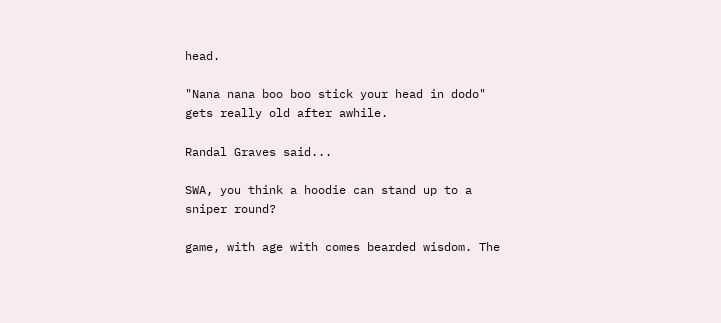head.

"Nana nana boo boo stick your head in dodo" gets really old after awhile.

Randal Graves said...

SWA, you think a hoodie can stand up to a sniper round?

game, with age with comes bearded wisdom. The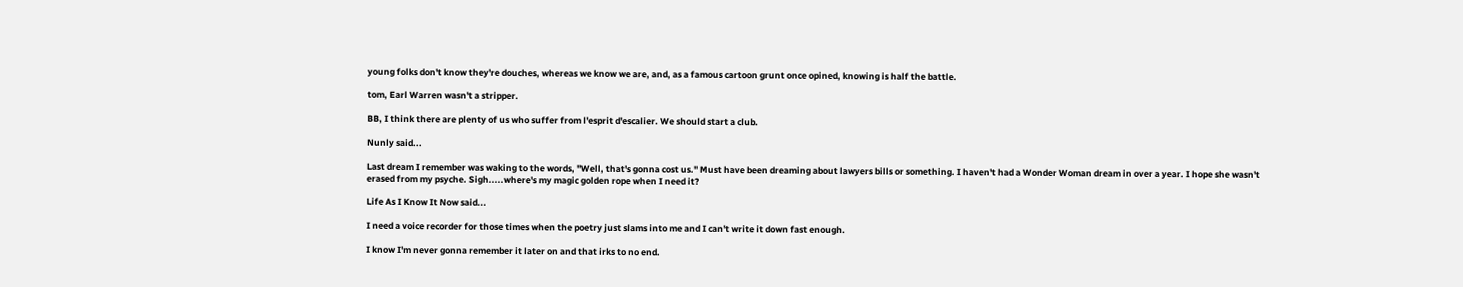young folks don't know they're douches, whereas we know we are, and, as a famous cartoon grunt once opined, knowing is half the battle.

tom, Earl Warren wasn't a stripper.

BB, I think there are plenty of us who suffer from l'esprit d'escalier. We should start a club.

Nunly said...

Last dream I remember was waking to the words, "Well, that's gonna cost us." Must have been dreaming about lawyers bills or something. I haven't had a Wonder Woman dream in over a year. I hope she wasn't erased from my psyche. Sigh.....where's my magic golden rope when I need it?

Life As I Know It Now said...

I need a voice recorder for those times when the poetry just slams into me and I can't write it down fast enough.

I know I'm never gonna remember it later on and that irks to no end.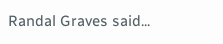Randal Graves said...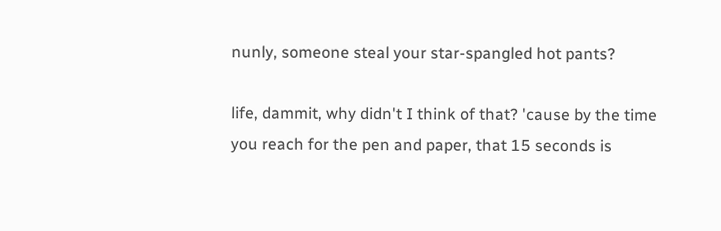nunly, someone steal your star-spangled hot pants?

life, dammit, why didn't I think of that? 'cause by the time you reach for the pen and paper, that 15 seconds is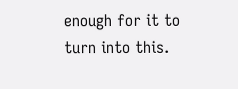enough for it to turn into this.